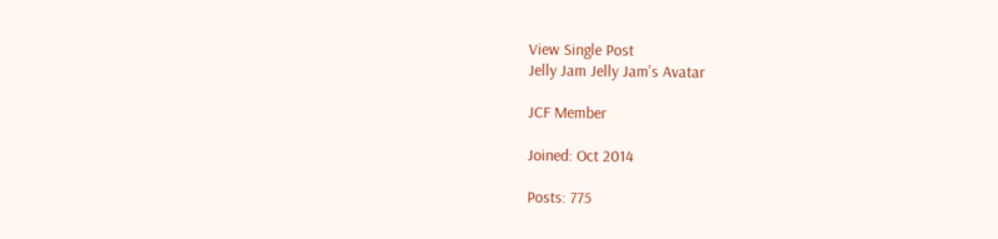View Single Post
Jelly Jam Jelly Jam's Avatar

JCF Member

Joined: Oct 2014

Posts: 775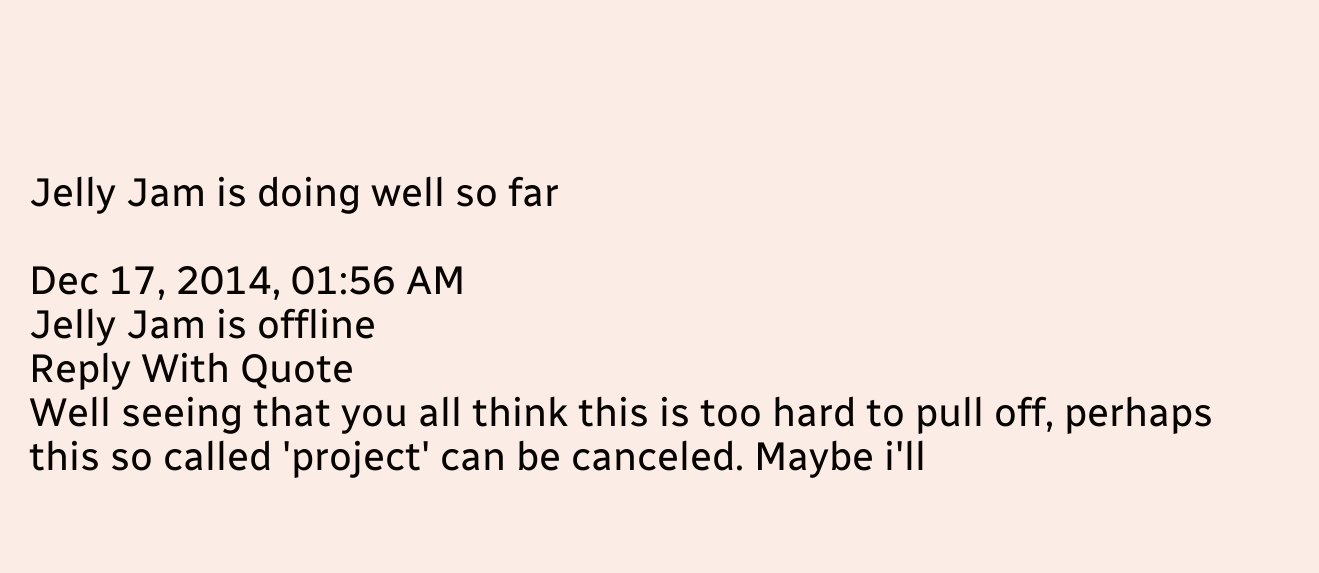Jelly Jam is doing well so far

Dec 17, 2014, 01:56 AM
Jelly Jam is offline
Reply With Quote
Well seeing that you all think this is too hard to pull off, perhaps this so called 'project' can be canceled. Maybe i'll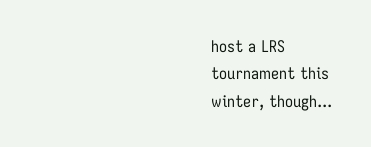host a LRS tournament this winter, though...